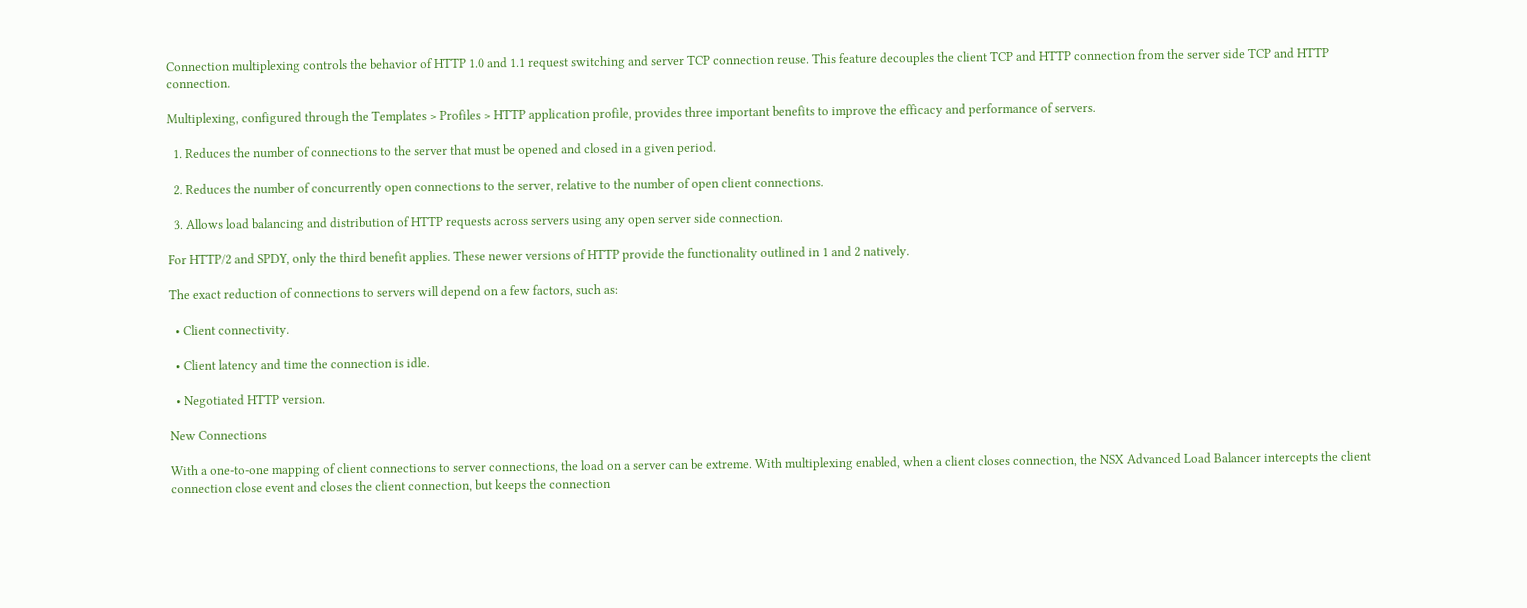Connection multiplexing controls the behavior of HTTP 1.0 and 1.1 request switching and server TCP connection reuse. This feature decouples the client TCP and HTTP connection from the server side TCP and HTTP connection.

Multiplexing, configured through the Templates > Profiles > HTTP application profile, provides three important benefits to improve the efficacy and performance of servers.

  1. Reduces the number of connections to the server that must be opened and closed in a given period.

  2. Reduces the number of concurrently open connections to the server, relative to the number of open client connections.

  3. Allows load balancing and distribution of HTTP requests across servers using any open server side connection.

For HTTP/2 and SPDY, only the third benefit applies. These newer versions of HTTP provide the functionality outlined in 1 and 2 natively.

The exact reduction of connections to servers will depend on a few factors, such as:

  • Client connectivity.

  • Client latency and time the connection is idle.

  • Negotiated HTTP version.

New Connections

With a one-to-one mapping of client connections to server connections, the load on a server can be extreme. With multiplexing enabled, when a client closes connection, the NSX Advanced Load Balancer intercepts the client connection close event and closes the client connection, but keeps the connection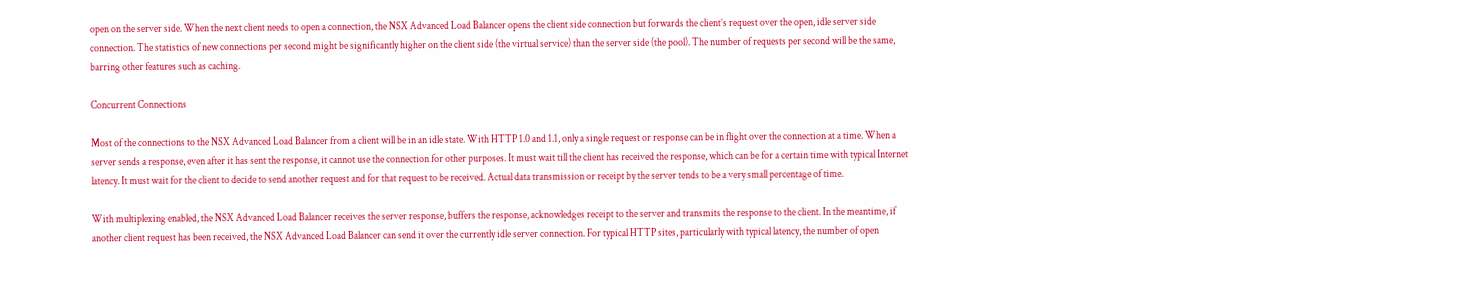open on the server side. When the next client needs to open a connection, the NSX Advanced Load Balancer opens the client side connection but forwards the client’s request over the open, idle server side connection. The statistics of new connections per second might be significantly higher on the client side (the virtual service) than the server side (the pool). The number of requests per second will be the same, barring other features such as caching.

Concurrent Connections

Most of the connections to the NSX Advanced Load Balancer from a client will be in an idle state. With HTTP 1.0 and 1.1, only a single request or response can be in flight over the connection at a time. When a server sends a response, even after it has sent the response, it cannot use the connection for other purposes. It must wait till the client has received the response, which can be for a certain time with typical Internet latency. It must wait for the client to decide to send another request and for that request to be received. Actual data transmission or receipt by the server tends to be a very small percentage of time.

With multiplexing enabled, the NSX Advanced Load Balancer receives the server response, buffers the response, acknowledges receipt to the server and transmits the response to the client. In the meantime, if another client request has been received, the NSX Advanced Load Balancer can send it over the currently idle server connection. For typical HTTP sites, particularly with typical latency, the number of open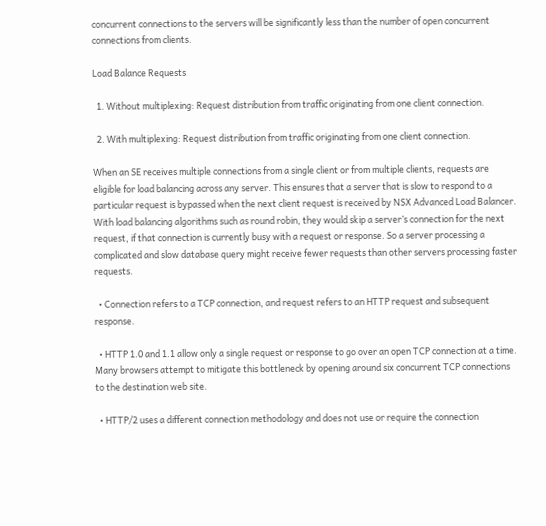concurrent connections to the servers will be significantly less than the number of open concurrent connections from clients.

Load Balance Requests

  1. Without multiplexing: Request distribution from traffic originating from one client connection.

  2. With multiplexing: Request distribution from traffic originating from one client connection.

When an SE receives multiple connections from a single client or from multiple clients, requests are eligible for load balancing across any server. This ensures that a server that is slow to respond to a particular request is bypassed when the next client request is received by NSX Advanced Load Balancer. With load balancing algorithms such as round robin, they would skip a server’s connection for the next request, if that connection is currently busy with a request or response. So a server processing a complicated and slow database query might receive fewer requests than other servers processing faster requests.

  • Connection refers to a TCP connection, and request refers to an HTTP request and subsequent response.

  • HTTP 1.0 and 1.1 allow only a single request or response to go over an open TCP connection at a time. Many browsers attempt to mitigate this bottleneck by opening around six concurrent TCP connections to the destination web site.

  • HTTP/2 uses a different connection methodology and does not use or require the connection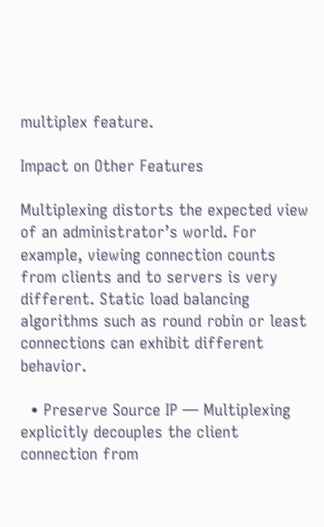multiplex feature.

Impact on Other Features

Multiplexing distorts the expected view of an administrator’s world. For example, viewing connection counts from clients and to servers is very different. Static load balancing algorithms such as round robin or least connections can exhibit different behavior.

  • Preserve Source IP — Multiplexing explicitly decouples the client connection from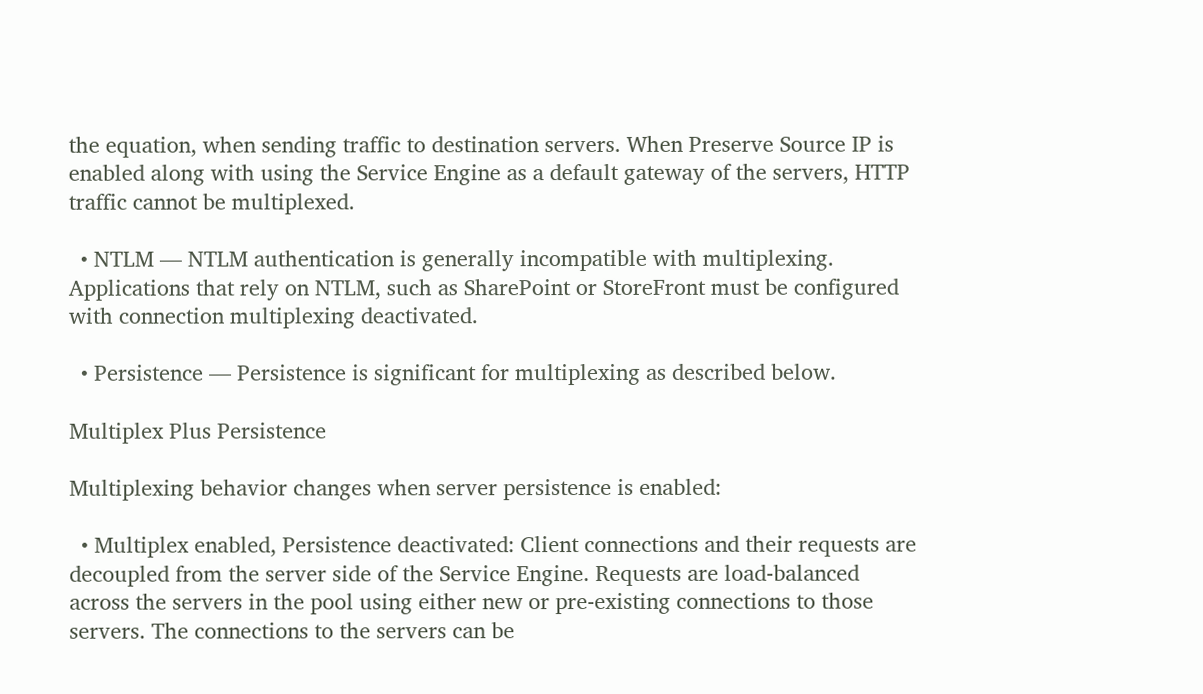the equation, when sending traffic to destination servers. When Preserve Source IP is enabled along with using the Service Engine as a default gateway of the servers, HTTP traffic cannot be multiplexed.

  • NTLM — NTLM authentication is generally incompatible with multiplexing. Applications that rely on NTLM, such as SharePoint or StoreFront must be configured with connection multiplexing deactivated.

  • Persistence — Persistence is significant for multiplexing as described below.

Multiplex Plus Persistence

Multiplexing behavior changes when server persistence is enabled:

  • Multiplex enabled, Persistence deactivated: Client connections and their requests are decoupled from the server side of the Service Engine. Requests are load-balanced across the servers in the pool using either new or pre-existing connections to those servers. The connections to the servers can be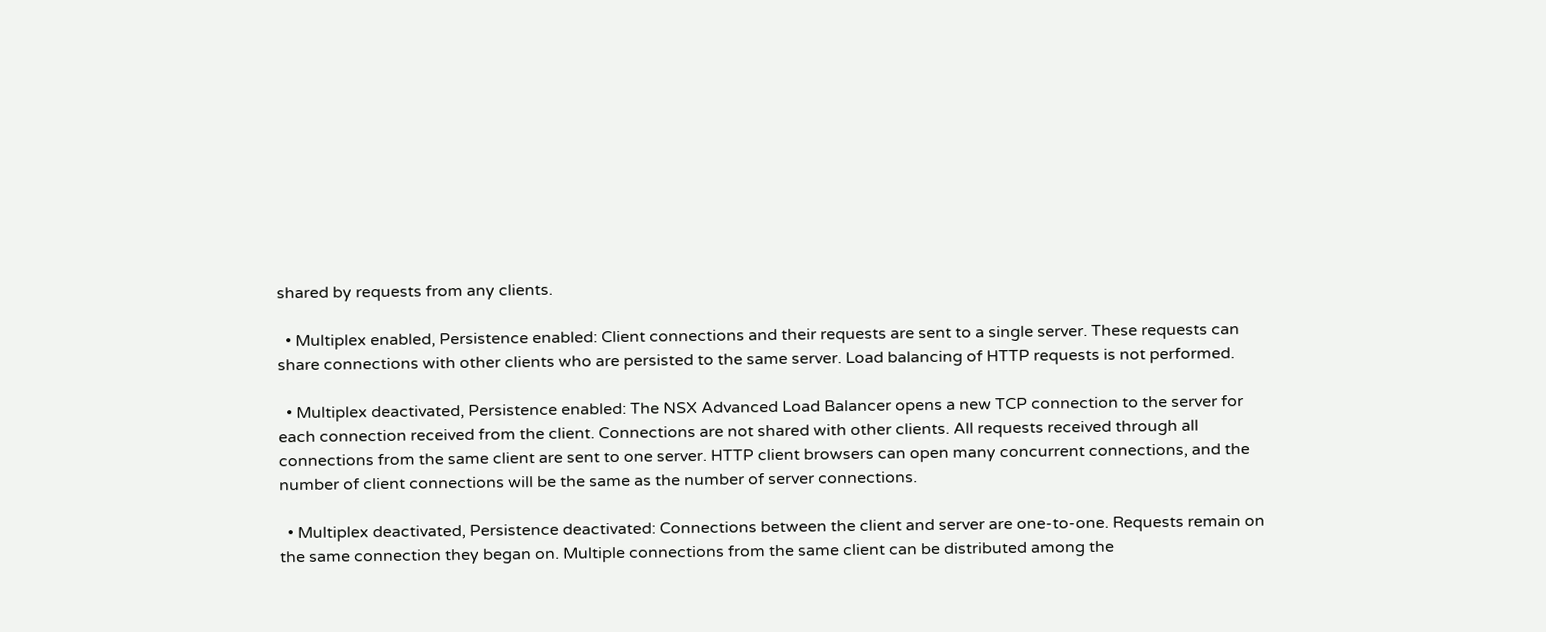shared by requests from any clients.

  • Multiplex enabled, Persistence enabled: Client connections and their requests are sent to a single server. These requests can share connections with other clients who are persisted to the same server. Load balancing of HTTP requests is not performed.

  • Multiplex deactivated, Persistence enabled: The NSX Advanced Load Balancer opens a new TCP connection to the server for each connection received from the client. Connections are not shared with other clients. All requests received through all connections from the same client are sent to one server. HTTP client browsers can open many concurrent connections, and the number of client connections will be the same as the number of server connections.

  • Multiplex deactivated, Persistence deactivated: Connections between the client and server are one-to-one. Requests remain on the same connection they began on. Multiple connections from the same client can be distributed among the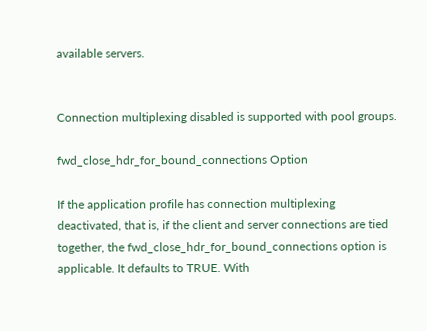available servers.


Connection multiplexing disabled is supported with pool groups.

fwd_close_hdr_for_bound_connections Option

If the application profile has connection multiplexing deactivated, that is, if the client and server connections are tied together, the fwd_close_hdr_for_bound_connections option is applicable. It defaults to TRUE. With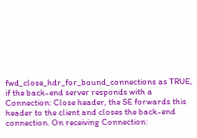fwd_close_hdr_for_bound_connections as TRUE, if the back-end server responds with a Connection: Close header, the SE forwards this header to the client and closes the back-end connection. On receiving Connection: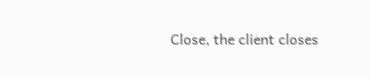Close, the client closes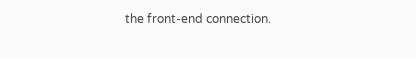the front-end connection.